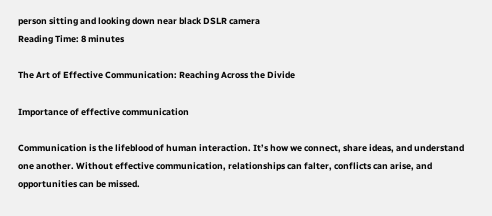person sitting and looking down near black DSLR camera
Reading Time: 8 minutes

The Art of Effective Communication: Reaching Across the Divide

Importance of effective communication

Communication is the lifeblood of human interaction. It’s how we connect, share ideas, and understand one another. Without effective communication, relationships can falter, conflicts can arise, and opportunities can be missed.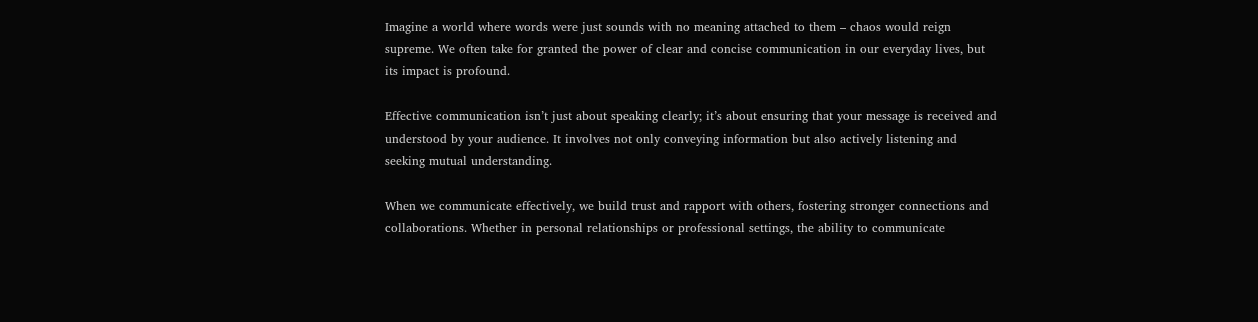Imagine a world where words were just sounds with no meaning attached to them – chaos would reign supreme. We often take for granted the power of clear and concise communication in our everyday lives, but its impact is profound.

Effective communication isn’t just about speaking clearly; it’s about ensuring that your message is received and understood by your audience. It involves not only conveying information but also actively listening and seeking mutual understanding.

When we communicate effectively, we build trust and rapport with others, fostering stronger connections and collaborations. Whether in personal relationships or professional settings, the ability to communicate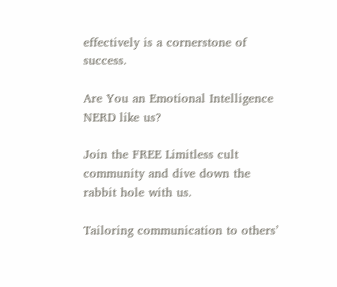effectively is a cornerstone of success.

Are You an Emotional Intelligence NERD like us?

Join the FREE Limitless cult community and dive down the rabbit hole with us.

Tailoring communication to others’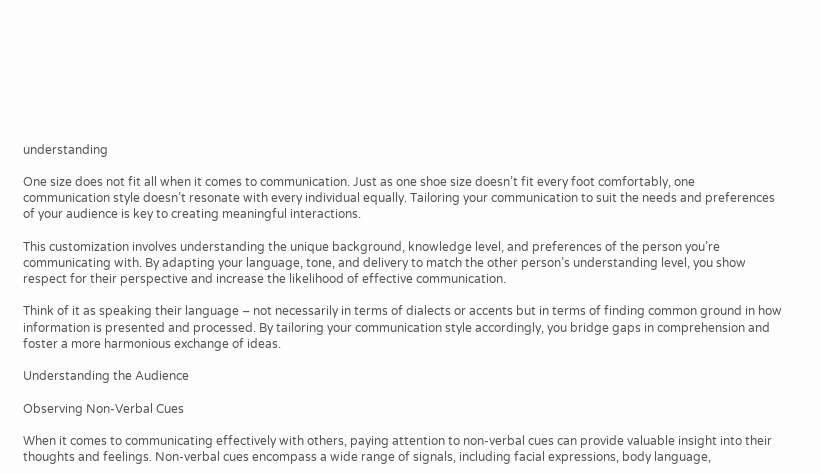understanding

One size does not fit all when it comes to communication. Just as one shoe size doesn’t fit every foot comfortably, one communication style doesn’t resonate with every individual equally. Tailoring your communication to suit the needs and preferences of your audience is key to creating meaningful interactions.

This customization involves understanding the unique background, knowledge level, and preferences of the person you’re communicating with. By adapting your language, tone, and delivery to match the other person’s understanding level, you show respect for their perspective and increase the likelihood of effective communication.

Think of it as speaking their language – not necessarily in terms of dialects or accents but in terms of finding common ground in how information is presented and processed. By tailoring your communication style accordingly, you bridge gaps in comprehension and foster a more harmonious exchange of ideas.

Understanding the Audience

Observing Non-Verbal Cues

When it comes to communicating effectively with others, paying attention to non-verbal cues can provide valuable insight into their thoughts and feelings. Non-verbal cues encompass a wide range of signals, including facial expressions, body language,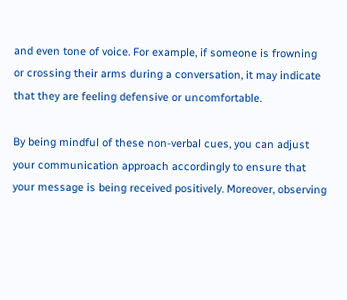and even tone of voice. For example, if someone is frowning or crossing their arms during a conversation, it may indicate that they are feeling defensive or uncomfortable.

By being mindful of these non-verbal cues, you can adjust your communication approach accordingly to ensure that your message is being received positively. Moreover, observing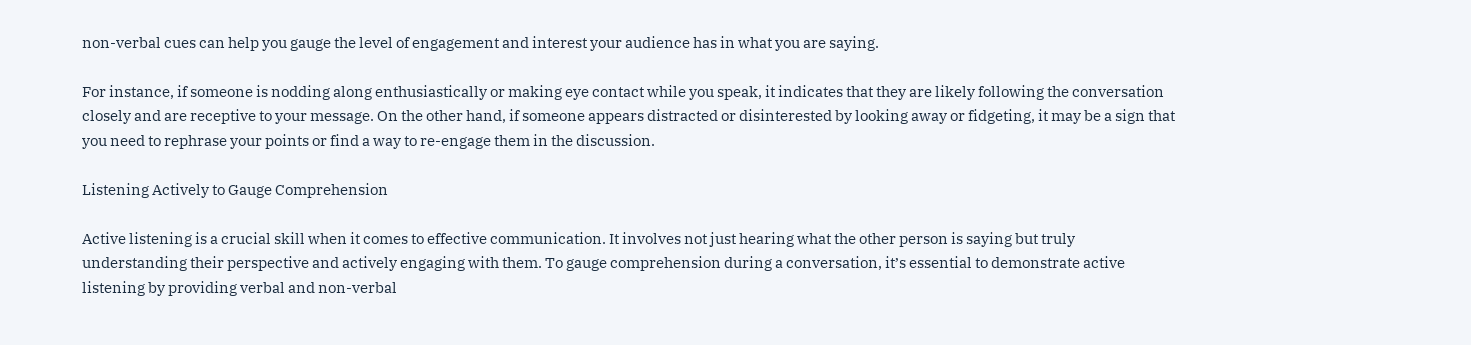non-verbal cues can help you gauge the level of engagement and interest your audience has in what you are saying.

For instance, if someone is nodding along enthusiastically or making eye contact while you speak, it indicates that they are likely following the conversation closely and are receptive to your message. On the other hand, if someone appears distracted or disinterested by looking away or fidgeting, it may be a sign that you need to rephrase your points or find a way to re-engage them in the discussion.

Listening Actively to Gauge Comprehension

Active listening is a crucial skill when it comes to effective communication. It involves not just hearing what the other person is saying but truly understanding their perspective and actively engaging with them. To gauge comprehension during a conversation, it’s essential to demonstrate active listening by providing verbal and non-verbal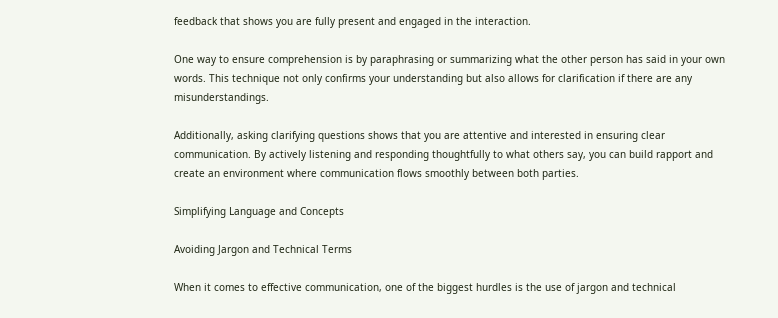feedback that shows you are fully present and engaged in the interaction.

One way to ensure comprehension is by paraphrasing or summarizing what the other person has said in your own words. This technique not only confirms your understanding but also allows for clarification if there are any misunderstandings.

Additionally, asking clarifying questions shows that you are attentive and interested in ensuring clear communication. By actively listening and responding thoughtfully to what others say, you can build rapport and create an environment where communication flows smoothly between both parties.

Simplifying Language and Concepts

Avoiding Jargon and Technical Terms

When it comes to effective communication, one of the biggest hurdles is the use of jargon and technical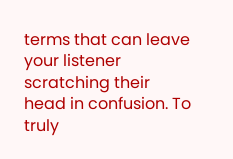terms that can leave your listener scratching their head in confusion. To truly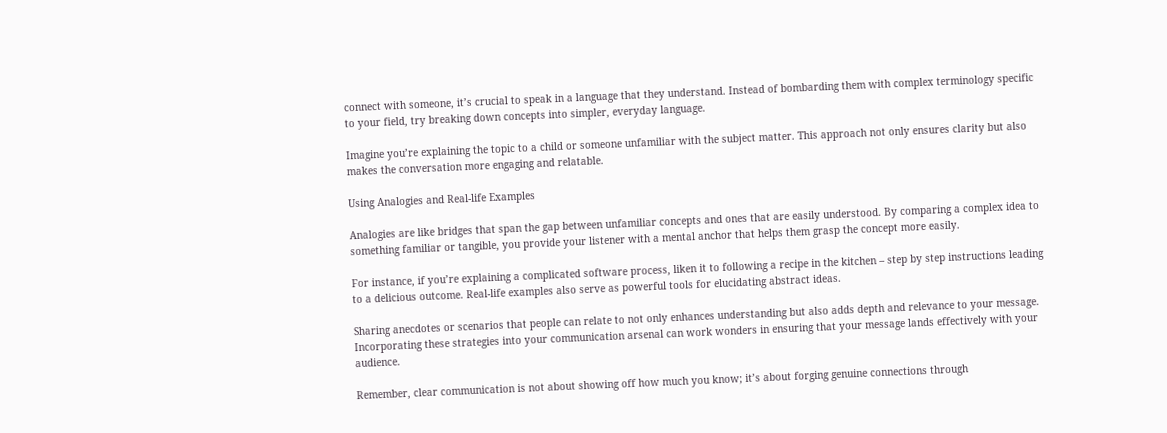connect with someone, it’s crucial to speak in a language that they understand. Instead of bombarding them with complex terminology specific to your field, try breaking down concepts into simpler, everyday language.

Imagine you’re explaining the topic to a child or someone unfamiliar with the subject matter. This approach not only ensures clarity but also makes the conversation more engaging and relatable.

Using Analogies and Real-life Examples

Analogies are like bridges that span the gap between unfamiliar concepts and ones that are easily understood. By comparing a complex idea to something familiar or tangible, you provide your listener with a mental anchor that helps them grasp the concept more easily.

For instance, if you’re explaining a complicated software process, liken it to following a recipe in the kitchen – step by step instructions leading to a delicious outcome. Real-life examples also serve as powerful tools for elucidating abstract ideas.

Sharing anecdotes or scenarios that people can relate to not only enhances understanding but also adds depth and relevance to your message. Incorporating these strategies into your communication arsenal can work wonders in ensuring that your message lands effectively with your audience.

Remember, clear communication is not about showing off how much you know; it’s about forging genuine connections through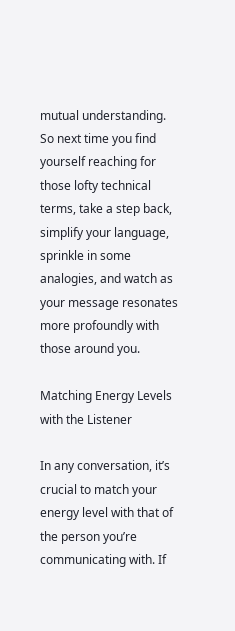mutual understanding. So next time you find yourself reaching for those lofty technical terms, take a step back, simplify your language, sprinkle in some analogies, and watch as your message resonates more profoundly with those around you.

Matching Energy Levels with the Listener

In any conversation, it’s crucial to match your energy level with that of the person you’re communicating with. If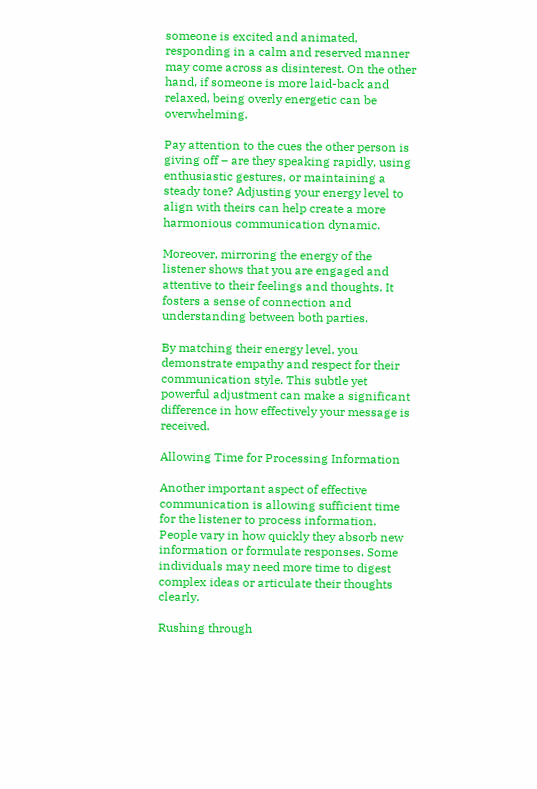someone is excited and animated, responding in a calm and reserved manner may come across as disinterest. On the other hand, if someone is more laid-back and relaxed, being overly energetic can be overwhelming.

Pay attention to the cues the other person is giving off – are they speaking rapidly, using enthusiastic gestures, or maintaining a steady tone? Adjusting your energy level to align with theirs can help create a more harmonious communication dynamic.

Moreover, mirroring the energy of the listener shows that you are engaged and attentive to their feelings and thoughts. It fosters a sense of connection and understanding between both parties.

By matching their energy level, you demonstrate empathy and respect for their communication style. This subtle yet powerful adjustment can make a significant difference in how effectively your message is received.

Allowing Time for Processing Information

Another important aspect of effective communication is allowing sufficient time for the listener to process information. People vary in how quickly they absorb new information or formulate responses. Some individuals may need more time to digest complex ideas or articulate their thoughts clearly.

Rushing through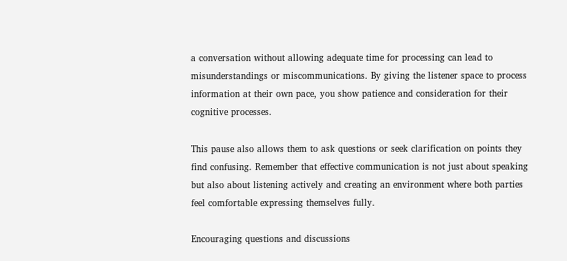a conversation without allowing adequate time for processing can lead to misunderstandings or miscommunications. By giving the listener space to process information at their own pace, you show patience and consideration for their cognitive processes.

This pause also allows them to ask questions or seek clarification on points they find confusing. Remember that effective communication is not just about speaking but also about listening actively and creating an environment where both parties feel comfortable expressing themselves fully.

Encouraging questions and discussions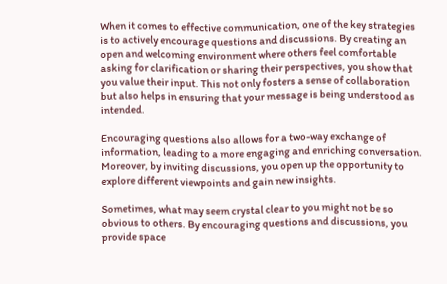When it comes to effective communication, one of the key strategies is to actively encourage questions and discussions. By creating an open and welcoming environment where others feel comfortable asking for clarification or sharing their perspectives, you show that you value their input. This not only fosters a sense of collaboration but also helps in ensuring that your message is being understood as intended.

Encouraging questions also allows for a two-way exchange of information, leading to a more engaging and enriching conversation. Moreover, by inviting discussions, you open up the opportunity to explore different viewpoints and gain new insights.

Sometimes, what may seem crystal clear to you might not be so obvious to others. By encouraging questions and discussions, you provide space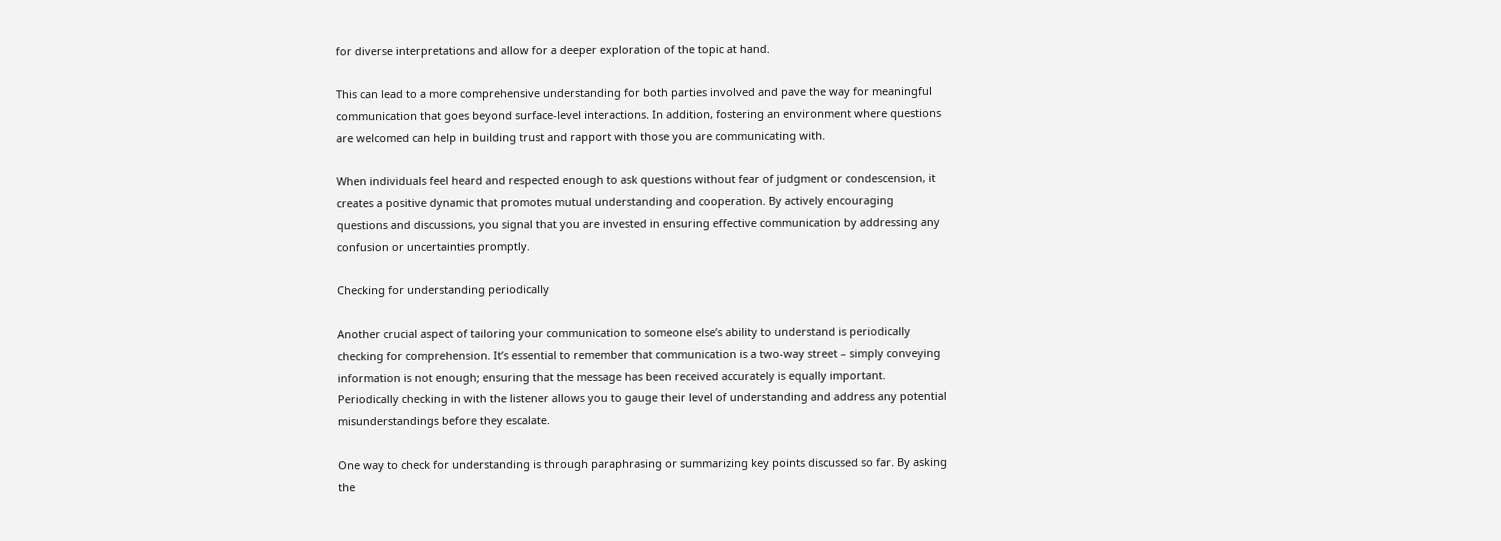for diverse interpretations and allow for a deeper exploration of the topic at hand.

This can lead to a more comprehensive understanding for both parties involved and pave the way for meaningful communication that goes beyond surface-level interactions. In addition, fostering an environment where questions are welcomed can help in building trust and rapport with those you are communicating with.

When individuals feel heard and respected enough to ask questions without fear of judgment or condescension, it creates a positive dynamic that promotes mutual understanding and cooperation. By actively encouraging questions and discussions, you signal that you are invested in ensuring effective communication by addressing any confusion or uncertainties promptly.

Checking for understanding periodically

Another crucial aspect of tailoring your communication to someone else’s ability to understand is periodically checking for comprehension. It’s essential to remember that communication is a two-way street – simply conveying information is not enough; ensuring that the message has been received accurately is equally important. Periodically checking in with the listener allows you to gauge their level of understanding and address any potential misunderstandings before they escalate.

One way to check for understanding is through paraphrasing or summarizing key points discussed so far. By asking the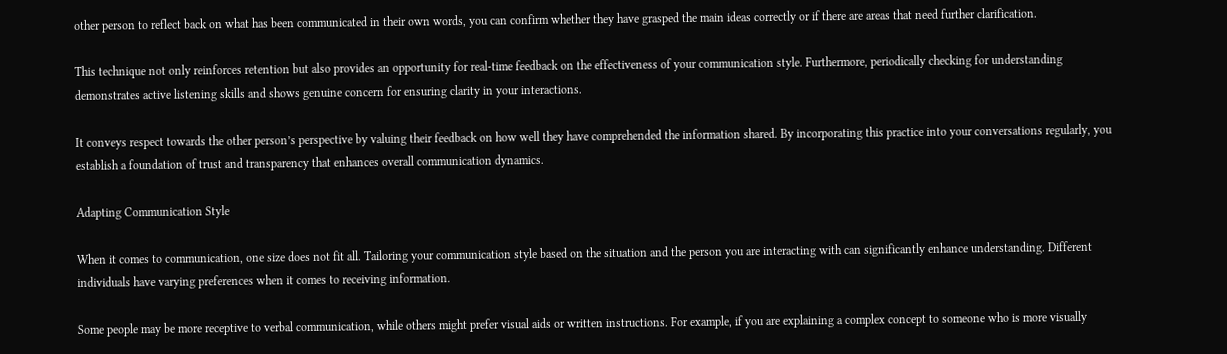other person to reflect back on what has been communicated in their own words, you can confirm whether they have grasped the main ideas correctly or if there are areas that need further clarification.

This technique not only reinforces retention but also provides an opportunity for real-time feedback on the effectiveness of your communication style. Furthermore, periodically checking for understanding demonstrates active listening skills and shows genuine concern for ensuring clarity in your interactions.

It conveys respect towards the other person’s perspective by valuing their feedback on how well they have comprehended the information shared. By incorporating this practice into your conversations regularly, you establish a foundation of trust and transparency that enhances overall communication dynamics.

Adapting Communication Style

When it comes to communication, one size does not fit all. Tailoring your communication style based on the situation and the person you are interacting with can significantly enhance understanding. Different individuals have varying preferences when it comes to receiving information.

Some people may be more receptive to verbal communication, while others might prefer visual aids or written instructions. For example, if you are explaining a complex concept to someone who is more visually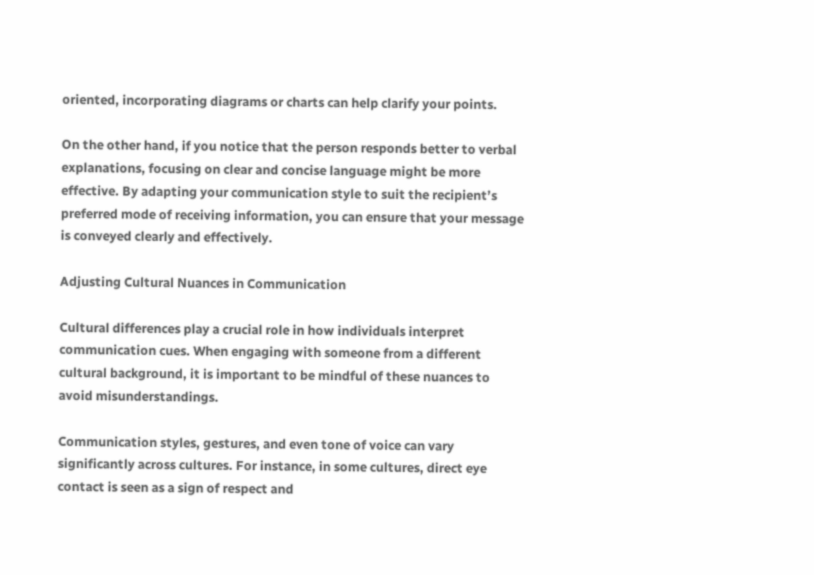oriented, incorporating diagrams or charts can help clarify your points.

On the other hand, if you notice that the person responds better to verbal explanations, focusing on clear and concise language might be more effective. By adapting your communication style to suit the recipient’s preferred mode of receiving information, you can ensure that your message is conveyed clearly and effectively.

Adjusting Cultural Nuances in Communication

Cultural differences play a crucial role in how individuals interpret communication cues. When engaging with someone from a different cultural background, it is important to be mindful of these nuances to avoid misunderstandings.

Communication styles, gestures, and even tone of voice can vary significantly across cultures. For instance, in some cultures, direct eye contact is seen as a sign of respect and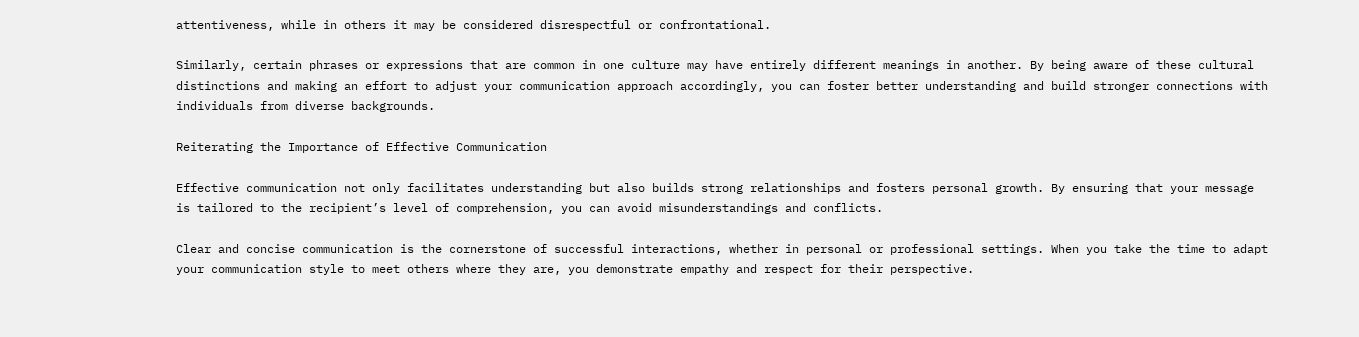attentiveness, while in others it may be considered disrespectful or confrontational.

Similarly, certain phrases or expressions that are common in one culture may have entirely different meanings in another. By being aware of these cultural distinctions and making an effort to adjust your communication approach accordingly, you can foster better understanding and build stronger connections with individuals from diverse backgrounds.

Reiterating the Importance of Effective Communication

Effective communication not only facilitates understanding but also builds strong relationships and fosters personal growth. By ensuring that your message is tailored to the recipient’s level of comprehension, you can avoid misunderstandings and conflicts.

Clear and concise communication is the cornerstone of successful interactions, whether in personal or professional settings. When you take the time to adapt your communication style to meet others where they are, you demonstrate empathy and respect for their perspective.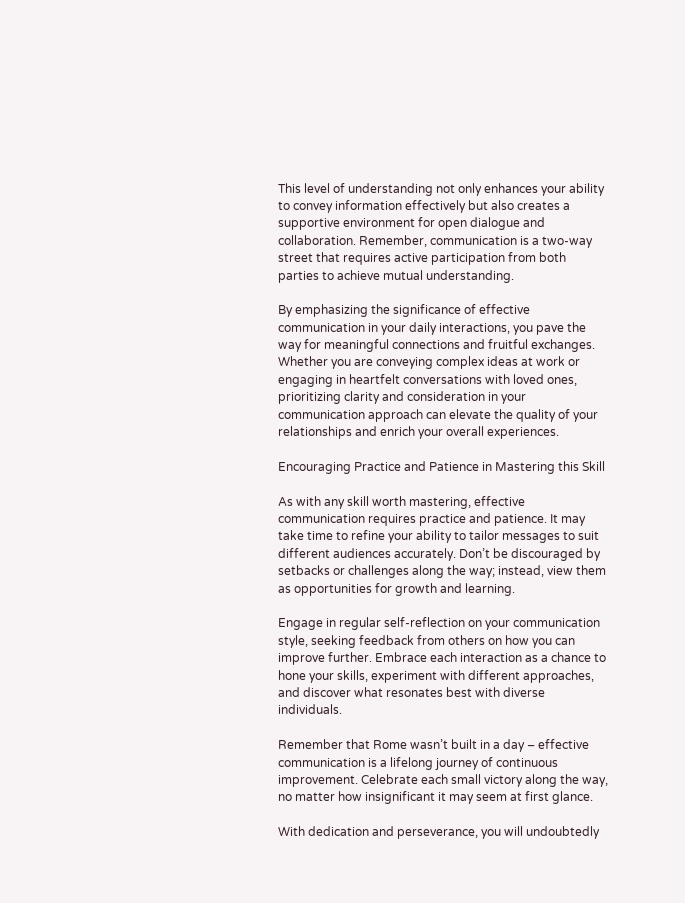This level of understanding not only enhances your ability to convey information effectively but also creates a supportive environment for open dialogue and collaboration. Remember, communication is a two-way street that requires active participation from both parties to achieve mutual understanding.

By emphasizing the significance of effective communication in your daily interactions, you pave the way for meaningful connections and fruitful exchanges. Whether you are conveying complex ideas at work or engaging in heartfelt conversations with loved ones, prioritizing clarity and consideration in your communication approach can elevate the quality of your relationships and enrich your overall experiences.

Encouraging Practice and Patience in Mastering this Skill

As with any skill worth mastering, effective communication requires practice and patience. It may take time to refine your ability to tailor messages to suit different audiences accurately. Don’t be discouraged by setbacks or challenges along the way; instead, view them as opportunities for growth and learning.

Engage in regular self-reflection on your communication style, seeking feedback from others on how you can improve further. Embrace each interaction as a chance to hone your skills, experiment with different approaches, and discover what resonates best with diverse individuals.

Remember that Rome wasn’t built in a day – effective communication is a lifelong journey of continuous improvement. Celebrate each small victory along the way, no matter how insignificant it may seem at first glance.

With dedication and perseverance, you will undoubtedly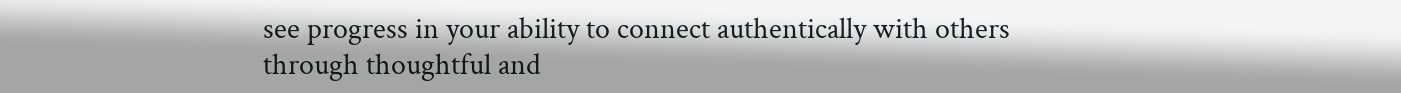see progress in your ability to connect authentically with others through thoughtful and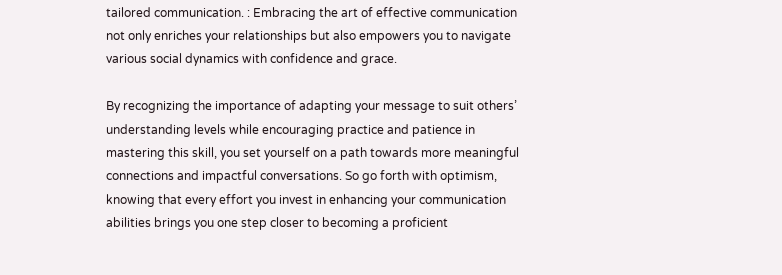tailored communication. : Embracing the art of effective communication not only enriches your relationships but also empowers you to navigate various social dynamics with confidence and grace.

By recognizing the importance of adapting your message to suit others’ understanding levels while encouraging practice and patience in mastering this skill, you set yourself on a path towards more meaningful connections and impactful conversations. So go forth with optimism, knowing that every effort you invest in enhancing your communication abilities brings you one step closer to becoming a proficient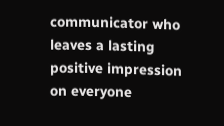communicator who leaves a lasting positive impression on everyone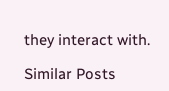they interact with.

Similar Posts